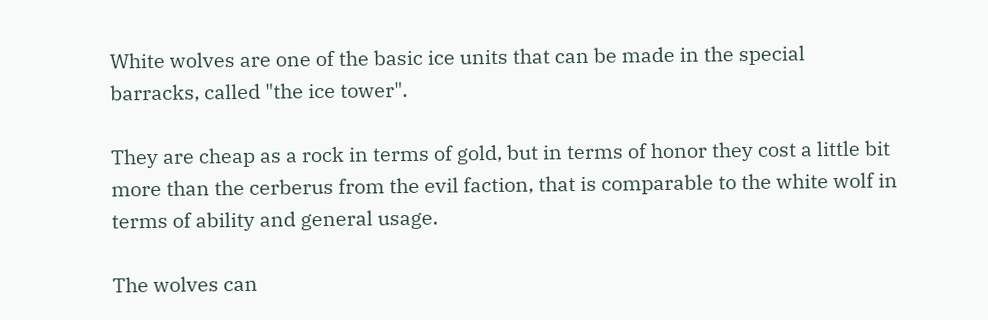White wolves are one of the basic ice units that can be made in the special barracks, called "the ice tower".

They are cheap as a rock in terms of gold, but in terms of honor they cost a little bit more than the cerberus from the evil faction, that is comparable to the white wolf in terms of ability and general usage.

The wolves can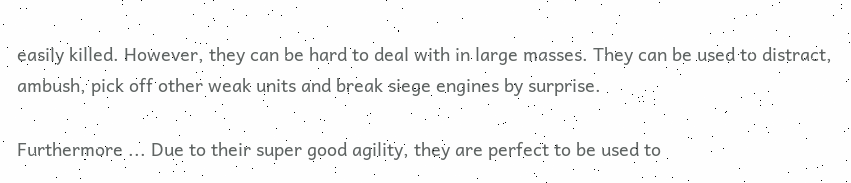easily killed. However, they can be hard to deal with in large masses. They can be used to distract, ambush, pick off other weak units and break siege engines by surprise.

Furthermore ... Due to their super good agility, they are perfect to be used to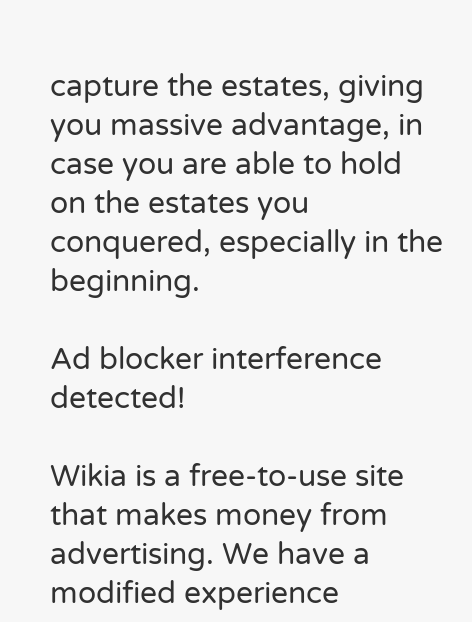capture the estates, giving you massive advantage, in case you are able to hold on the estates you conquered, especially in the beginning.

Ad blocker interference detected!

Wikia is a free-to-use site that makes money from advertising. We have a modified experience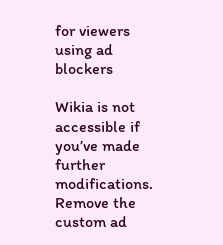for viewers using ad blockers

Wikia is not accessible if you’ve made further modifications. Remove the custom ad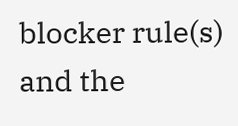blocker rule(s) and the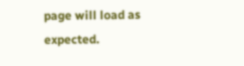page will load as expected.